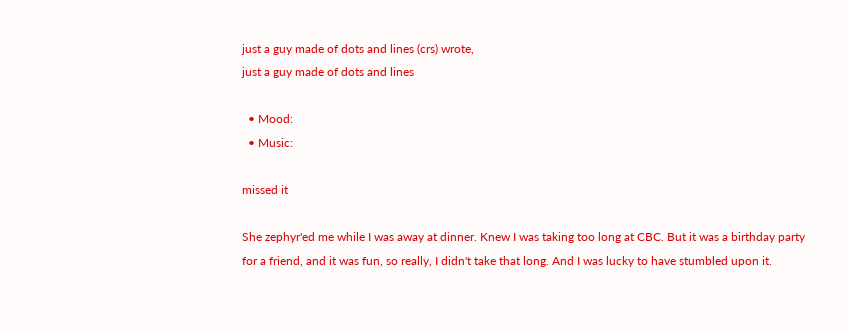just a guy made of dots and lines (crs) wrote,
just a guy made of dots and lines

  • Mood:
  • Music:

missed it

She zephyr'ed me while I was away at dinner. Knew I was taking too long at CBC. But it was a birthday party for a friend, and it was fun, so really, I didn't take that long. And I was lucky to have stumbled upon it.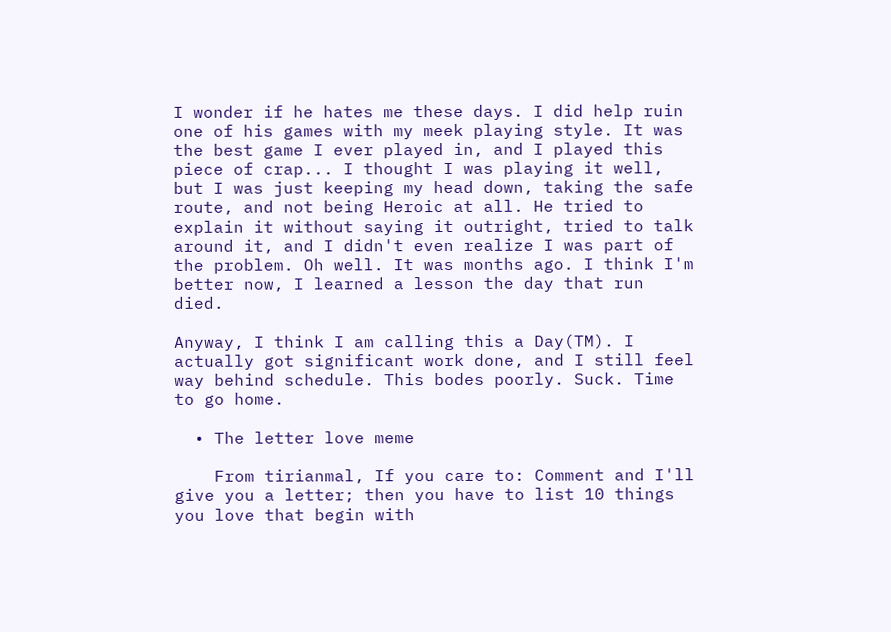I wonder if he hates me these days. I did help ruin one of his games with my meek playing style. It was the best game I ever played in, and I played this piece of crap... I thought I was playing it well, but I was just keeping my head down, taking the safe route, and not being Heroic at all. He tried to explain it without saying it outright, tried to talk around it, and I didn't even realize I was part of the problem. Oh well. It was months ago. I think I'm better now, I learned a lesson the day that run died.

Anyway, I think I am calling this a Day(TM). I actually got significant work done, and I still feel way behind schedule. This bodes poorly. Suck. Time to go home.

  • The letter love meme

    From tirianmal, If you care to: Comment and I'll give you a letter; then you have to list 10 things you love that begin with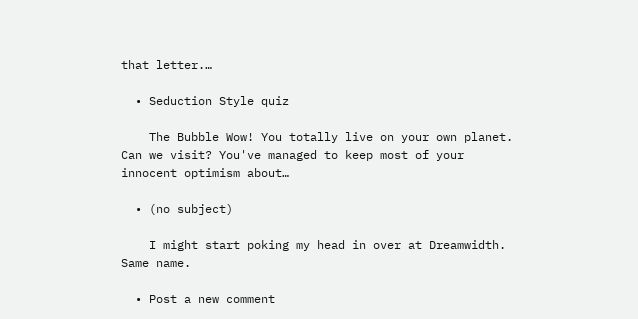that letter.…

  • Seduction Style quiz

    The Bubble Wow! You totally live on your own planet. Can we visit? You've managed to keep most of your innocent optimism about…

  • (no subject)

    I might start poking my head in over at Dreamwidth. Same name.

  • Post a new comment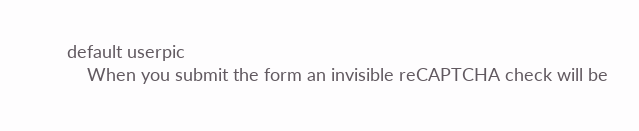default userpic
    When you submit the form an invisible reCAPTCHA check will be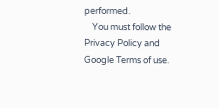performed.
    You must follow the Privacy Policy and Google Terms of use.